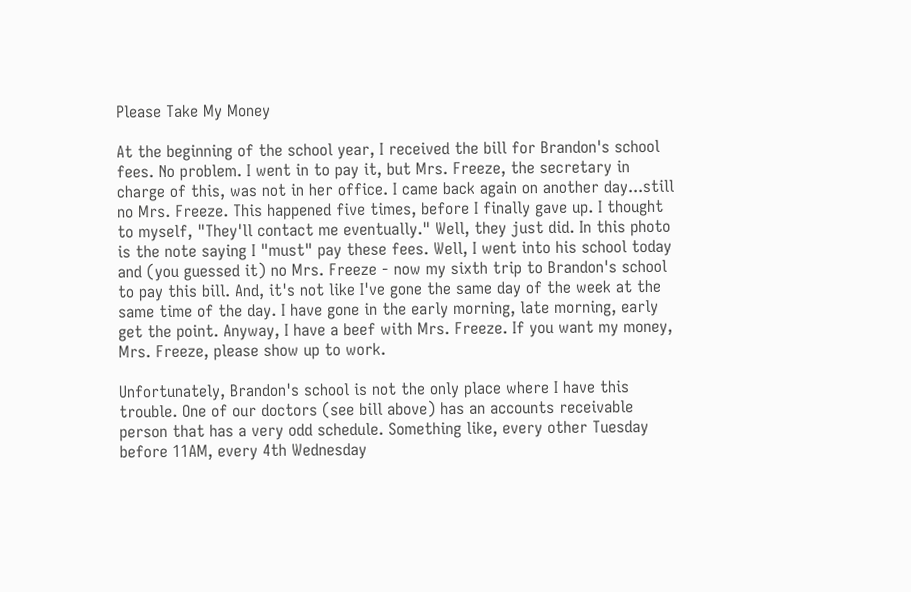Please Take My Money

At the beginning of the school year, I received the bill for Brandon's school fees. No problem. I went in to pay it, but Mrs. Freeze, the secretary in charge of this, was not in her office. I came back again on another day...still no Mrs. Freeze. This happened five times, before I finally gave up. I thought to myself, "They'll contact me eventually." Well, they just did. In this photo is the note saying I "must" pay these fees. Well, I went into his school today and (you guessed it) no Mrs. Freeze - now my sixth trip to Brandon's school to pay this bill. And, it's not like I've gone the same day of the week at the same time of the day. I have gone in the early morning, late morning, early get the point. Anyway, I have a beef with Mrs. Freeze. If you want my money, Mrs. Freeze, please show up to work.

Unfortunately, Brandon's school is not the only place where I have this trouble. One of our doctors (see bill above) has an accounts receivable person that has a very odd schedule. Something like, every other Tuesday before 11AM, every 4th Wednesday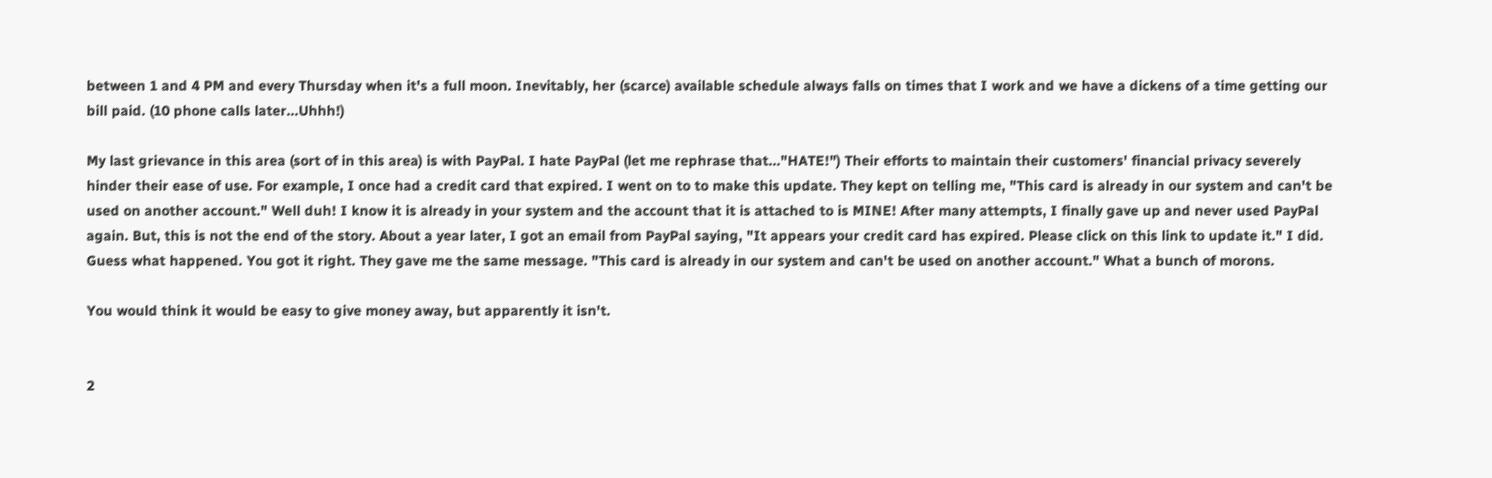between 1 and 4 PM and every Thursday when it's a full moon. Inevitably, her (scarce) available schedule always falls on times that I work and we have a dickens of a time getting our bill paid. (10 phone calls later...Uhhh!)

My last grievance in this area (sort of in this area) is with PayPal. I hate PayPal (let me rephrase that..."HATE!") Their efforts to maintain their customers' financial privacy severely hinder their ease of use. For example, I once had a credit card that expired. I went on to to make this update. They kept on telling me, "This card is already in our system and can't be used on another account." Well duh! I know it is already in your system and the account that it is attached to is MINE! After many attempts, I finally gave up and never used PayPal again. But, this is not the end of the story. About a year later, I got an email from PayPal saying, "It appears your credit card has expired. Please click on this link to update it." I did. Guess what happened. You got it right. They gave me the same message. "This card is already in our system and can't be used on another account." What a bunch of morons.

You would think it would be easy to give money away, but apparently it isn't.


2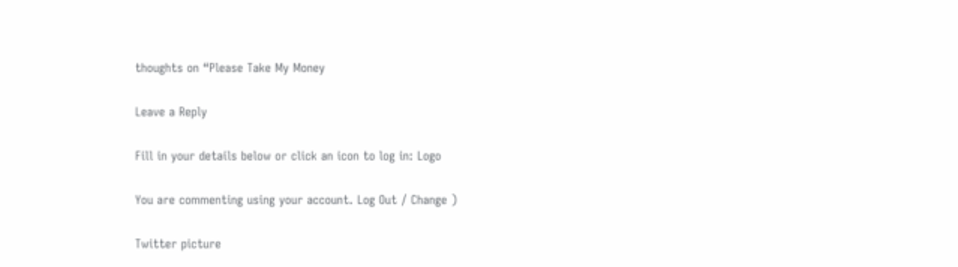thoughts on “Please Take My Money

Leave a Reply

Fill in your details below or click an icon to log in: Logo

You are commenting using your account. Log Out / Change )

Twitter picture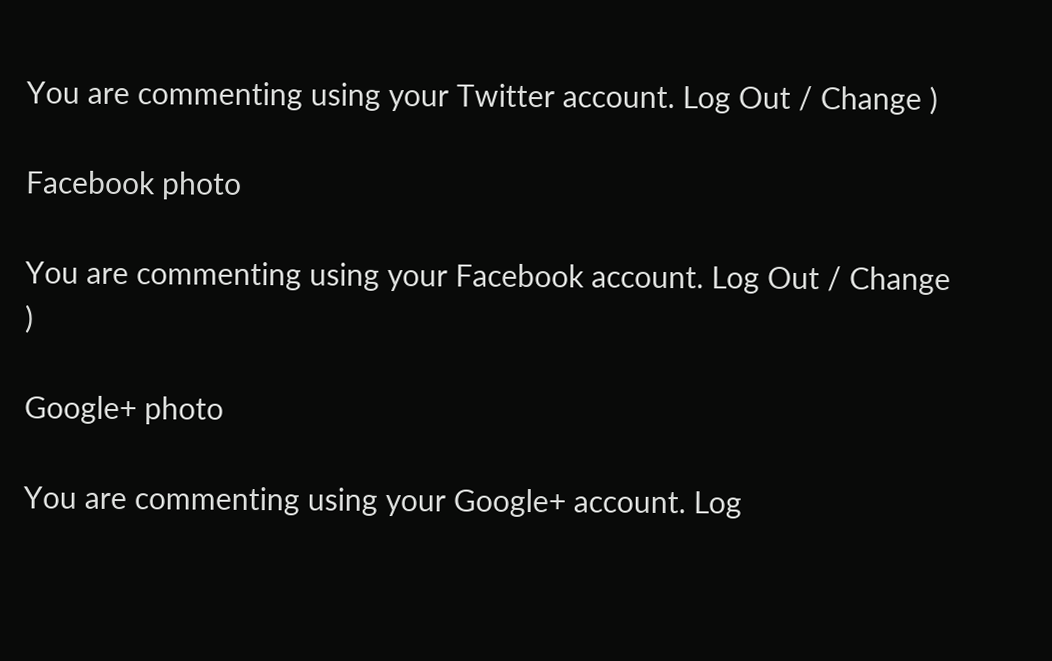You are commenting using your Twitter account. Log Out / Change )

Facebook photo

You are commenting using your Facebook account. Log Out / Change )

Google+ photo

You are commenting using your Google+ account. Log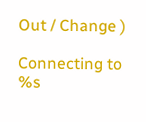Out / Change )

Connecting to %s